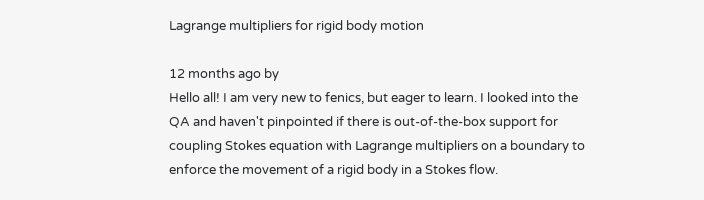Lagrange multipliers for rigid body motion

12 months ago by
Hello all! I am very new to fenics, but eager to learn. I looked into the QA and haven't pinpointed if there is out-of-the-box support for coupling Stokes equation with Lagrange multipliers on a boundary to enforce the movement of a rigid body in a Stokes flow.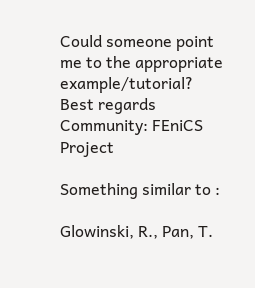Could someone point me to the appropriate example/tutorial? Best regards
Community: FEniCS Project

Something similar to :

Glowinski, R., Pan, T.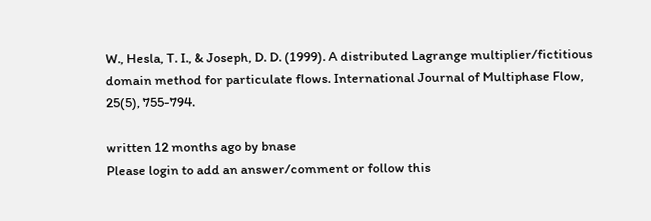W., Hesla, T. I., & Joseph, D. D. (1999). A distributed Lagrange multiplier/fictitious domain method for particulate flows. International Journal of Multiphase Flow, 25(5), 755-794.

written 12 months ago by bnase
Please login to add an answer/comment or follow this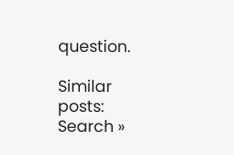question.

Similar posts:
Search »